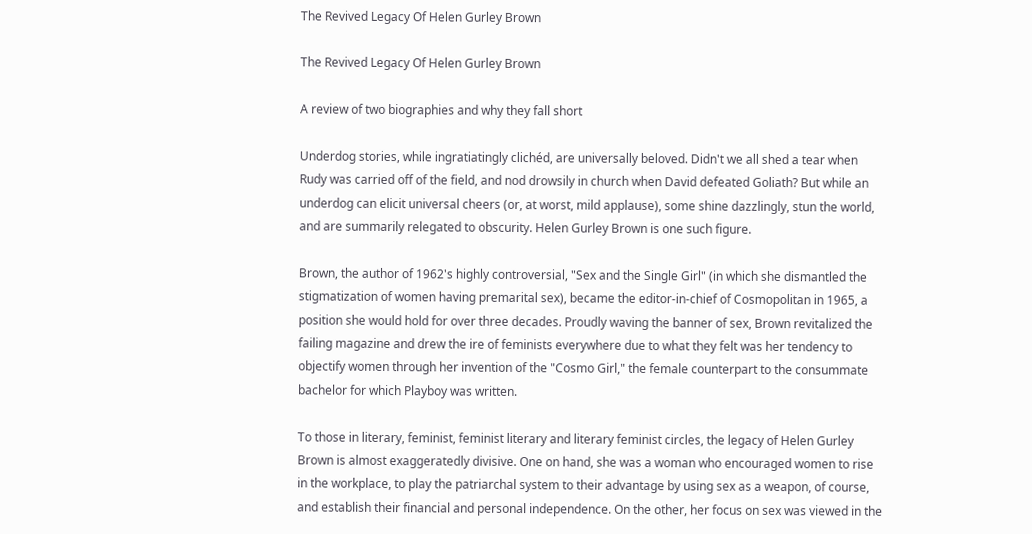The Revived Legacy Of Helen Gurley Brown

The Revived Legacy Of Helen Gurley Brown

A review of two biographies and why they fall short

Underdog stories, while ingratiatingly clichéd, are universally beloved. Didn't we all shed a tear when Rudy was carried off of the field, and nod drowsily in church when David defeated Goliath? But while an underdog can elicit universal cheers (or, at worst, mild applause), some shine dazzlingly, stun the world, and are summarily relegated to obscurity. Helen Gurley Brown is one such figure.

Brown, the author of 1962's highly controversial, "Sex and the Single Girl" (in which she dismantled the stigmatization of women having premarital sex), became the editor-in-chief of Cosmopolitan in 1965, a position she would hold for over three decades. Proudly waving the banner of sex, Brown revitalized the failing magazine and drew the ire of feminists everywhere due to what they felt was her tendency to objectify women through her invention of the "Cosmo Girl," the female counterpart to the consummate bachelor for which Playboy was written.

To those in literary, feminist, feminist literary and literary feminist circles, the legacy of Helen Gurley Brown is almost exaggeratedly divisive. One on hand, she was a woman who encouraged women to rise in the workplace, to play the patriarchal system to their advantage by using sex as a weapon, of course, and establish their financial and personal independence. On the other, her focus on sex was viewed in the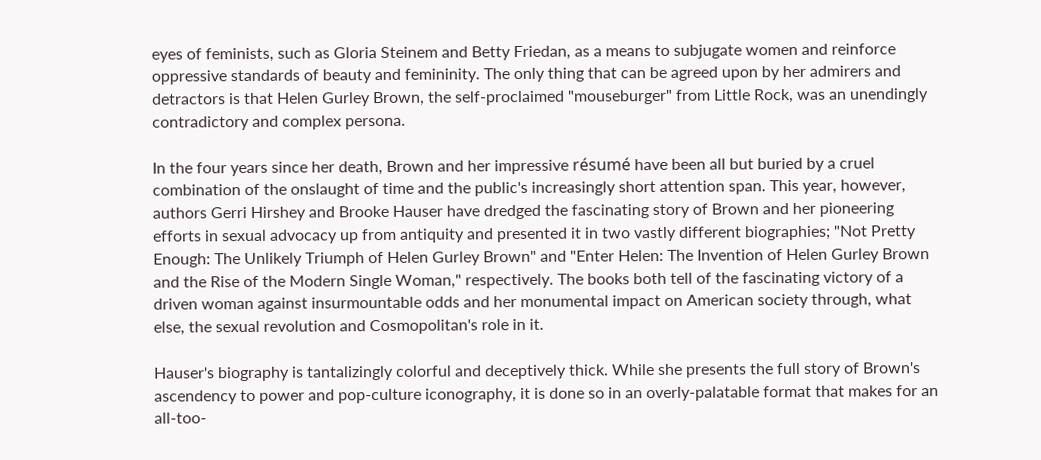eyes of feminists, such as Gloria Steinem and Betty Friedan, as a means to subjugate women and reinforce oppressive standards of beauty and femininity. The only thing that can be agreed upon by her admirers and detractors is that Helen Gurley Brown, the self-proclaimed "mouseburger" from Little Rock, was an unendingly contradictory and complex persona.

In the four years since her death, Brown and her impressive résumé have been all but buried by a cruel combination of the onslaught of time and the public's increasingly short attention span. This year, however, authors Gerri Hirshey and Brooke Hauser have dredged the fascinating story of Brown and her pioneering efforts in sexual advocacy up from antiquity and presented it in two vastly different biographies; "Not Pretty Enough: The Unlikely Triumph of Helen Gurley Brown" and "Enter Helen: The Invention of Helen Gurley Brown and the Rise of the Modern Single Woman," respectively. The books both tell of the fascinating victory of a driven woman against insurmountable odds and her monumental impact on American society through, what else, the sexual revolution and Cosmopolitan's role in it.

Hauser's biography is tantalizingly colorful and deceptively thick. While she presents the full story of Brown's ascendency to power and pop-culture iconography, it is done so in an overly-palatable format that makes for an all-too-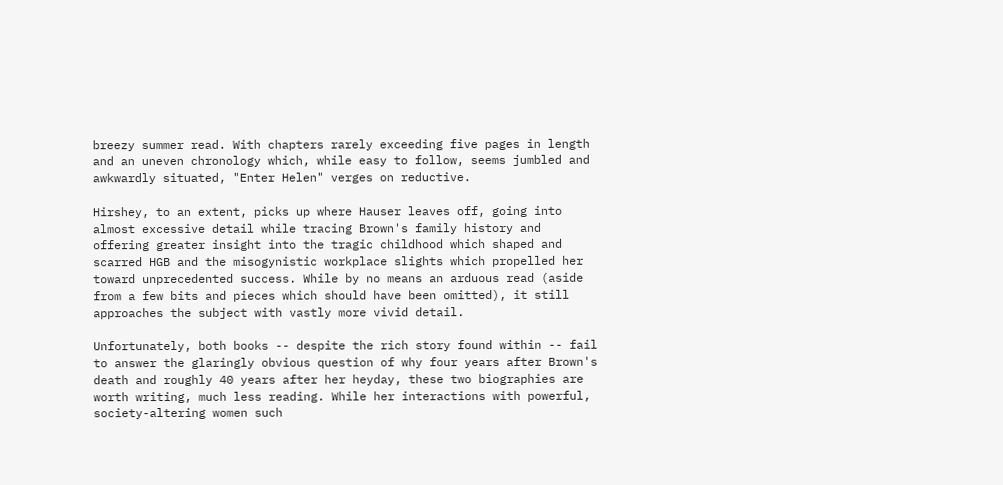breezy summer read. With chapters rarely exceeding five pages in length and an uneven chronology which, while easy to follow, seems jumbled and awkwardly situated, "Enter Helen" verges on reductive.

Hirshey, to an extent, picks up where Hauser leaves off, going into almost excessive detail while tracing Brown's family history and offering greater insight into the tragic childhood which shaped and scarred HGB and the misogynistic workplace slights which propelled her toward unprecedented success. While by no means an arduous read (aside from a few bits and pieces which should have been omitted), it still approaches the subject with vastly more vivid detail.

Unfortunately, both books -- despite the rich story found within -- fail to answer the glaringly obvious question of why four years after Brown's death and roughly 40 years after her heyday, these two biographies are worth writing, much less reading. While her interactions with powerful, society-altering women such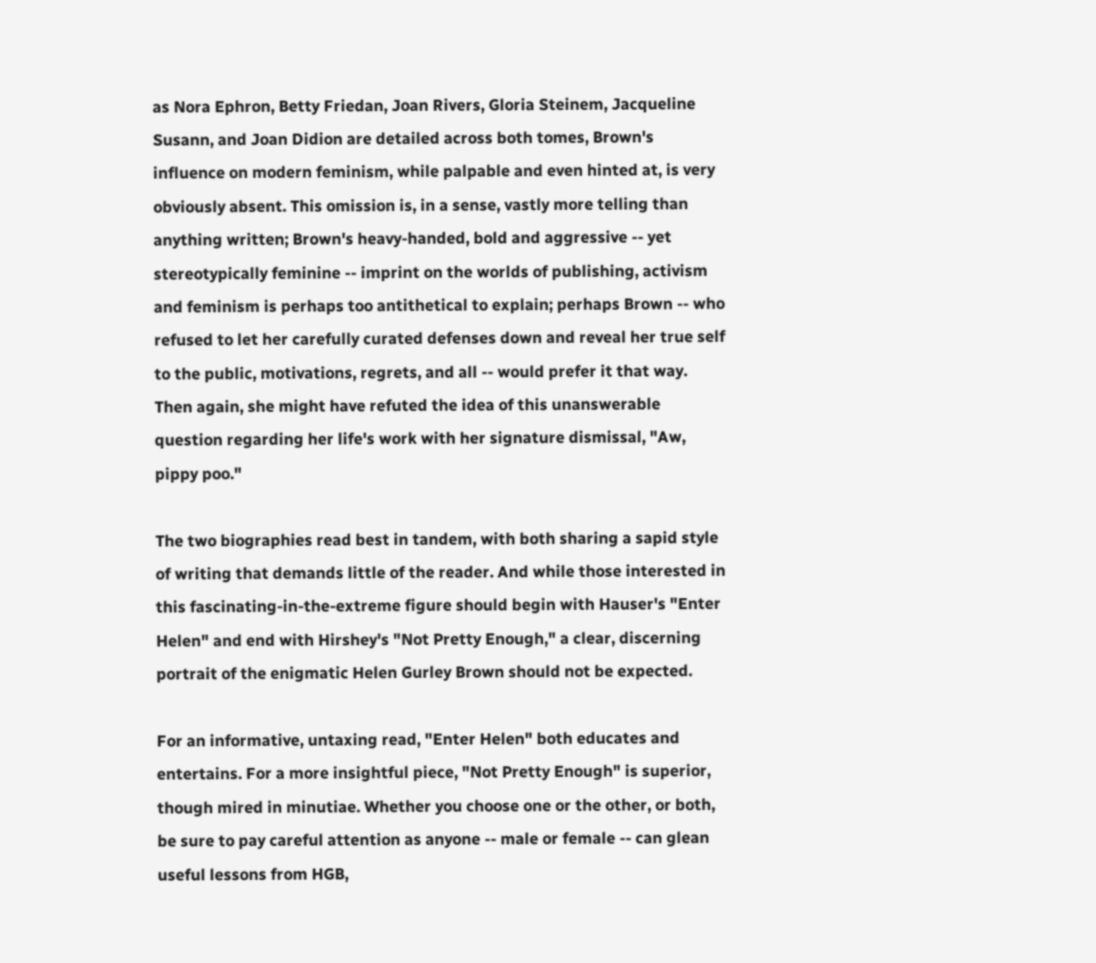as Nora Ephron, Betty Friedan, Joan Rivers, Gloria Steinem, Jacqueline Susann, and Joan Didion are detailed across both tomes, Brown's influence on modern feminism, while palpable and even hinted at, is very obviously absent. This omission is, in a sense, vastly more telling than anything written; Brown's heavy-handed, bold and aggressive -- yet stereotypically feminine -- imprint on the worlds of publishing, activism and feminism is perhaps too antithetical to explain; perhaps Brown -- who refused to let her carefully curated defenses down and reveal her true self to the public, motivations, regrets, and all -- would prefer it that way. Then again, she might have refuted the idea of this unanswerable question regarding her life's work with her signature dismissal, "Aw, pippy poo."

The two biographies read best in tandem, with both sharing a sapid style of writing that demands little of the reader. And while those interested in this fascinating-in-the-extreme figure should begin with Hauser's "Enter Helen" and end with Hirshey's "Not Pretty Enough," a clear, discerning portrait of the enigmatic Helen Gurley Brown should not be expected.

For an informative, untaxing read, "Enter Helen" both educates and entertains. For a more insightful piece, "Not Pretty Enough" is superior, though mired in minutiae. Whether you choose one or the other, or both, be sure to pay careful attention as anyone -- male or female -- can glean useful lessons from HGB,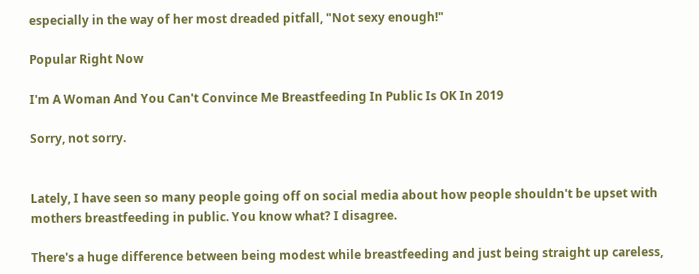especially in the way of her most dreaded pitfall, "Not sexy enough!"

Popular Right Now

I'm A Woman And You Can't Convince Me Breastfeeding In Public Is OK In 2019

Sorry, not sorry.


Lately, I have seen so many people going off on social media about how people shouldn't be upset with mothers breastfeeding in public. You know what? I disagree.

There's a huge difference between being modest while breastfeeding and just being straight up careless,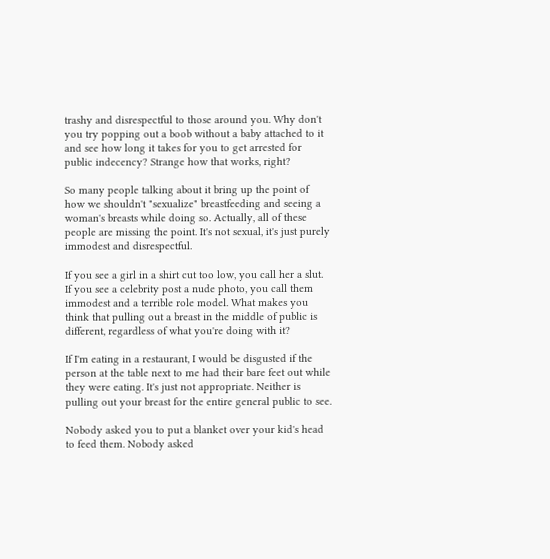trashy and disrespectful to those around you. Why don't you try popping out a boob without a baby attached to it and see how long it takes for you to get arrested for public indecency? Strange how that works, right?

So many people talking about it bring up the point of how we shouldn't "sexualize" breastfeeding and seeing a woman's breasts while doing so. Actually, all of these people are missing the point. It's not sexual, it's just purely immodest and disrespectful.

If you see a girl in a shirt cut too low, you call her a slut. If you see a celebrity post a nude photo, you call them immodest and a terrible role model. What makes you think that pulling out a breast in the middle of public is different, regardless of what you're doing with it?

If I'm eating in a restaurant, I would be disgusted if the person at the table next to me had their bare feet out while they were eating. It's just not appropriate. Neither is pulling out your breast for the entire general public to see.

Nobody asked you to put a blanket over your kid's head to feed them. Nobody asked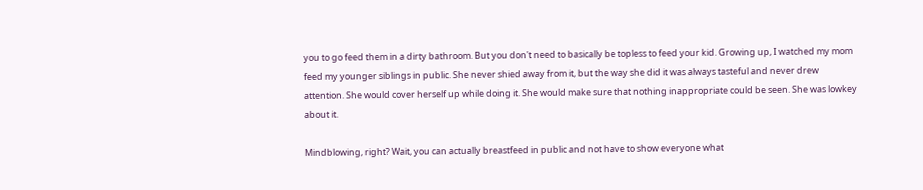you to go feed them in a dirty bathroom. But you don't need to basically be topless to feed your kid. Growing up, I watched my mom feed my younger siblings in public. She never shied away from it, but the way she did it was always tasteful and never drew attention. She would cover herself up while doing it. She would make sure that nothing inappropriate could be seen. She was lowkey about it.

Mindblowing, right? Wait, you can actually breastfeed in public and not have to show everyone what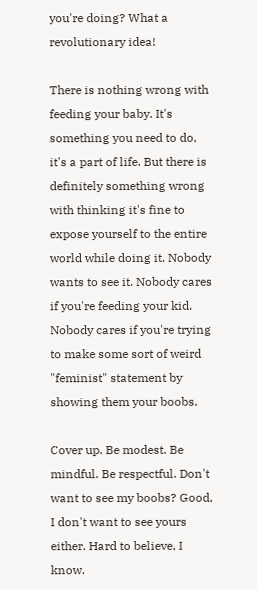you're doing? What a revolutionary idea!

There is nothing wrong with feeding your baby. It's something you need to do, it's a part of life. But there is definitely something wrong with thinking it's fine to expose yourself to the entire world while doing it. Nobody wants to see it. Nobody cares if you're feeding your kid. Nobody cares if you're trying to make some sort of weird "feminist" statement by showing them your boobs.

Cover up. Be modest. Be mindful. Be respectful. Don't want to see my boobs? Good, I don't want to see yours either. Hard to believe, I know.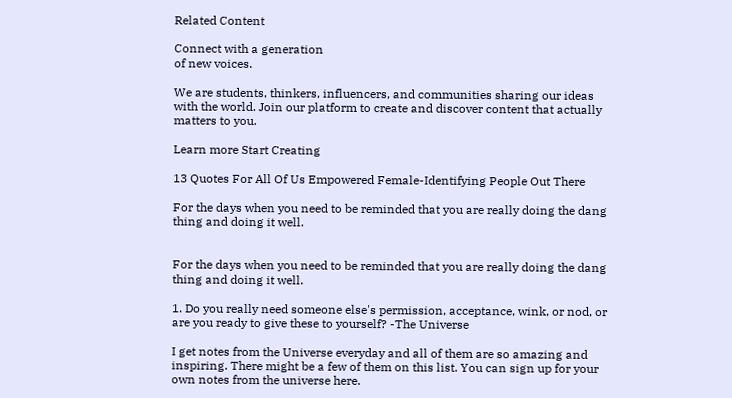Related Content

Connect with a generation
of new voices.

We are students, thinkers, influencers, and communities sharing our ideas with the world. Join our platform to create and discover content that actually matters to you.

Learn more Start Creating

13 Quotes For All Of Us Empowered Female-Identifying People Out There

For the days when you need to be reminded that you are really doing the dang thing and doing it well.


For the days when you need to be reminded that you are really doing the dang thing and doing it well.

1. Do you really need someone else's permission, acceptance, wink, or nod, or are you ready to give these to yourself? -The Universe

I get notes from the Universe everyday and all of them are so amazing and inspiring. There might be a few of them on this list. You can sign up for your own notes from the universe here.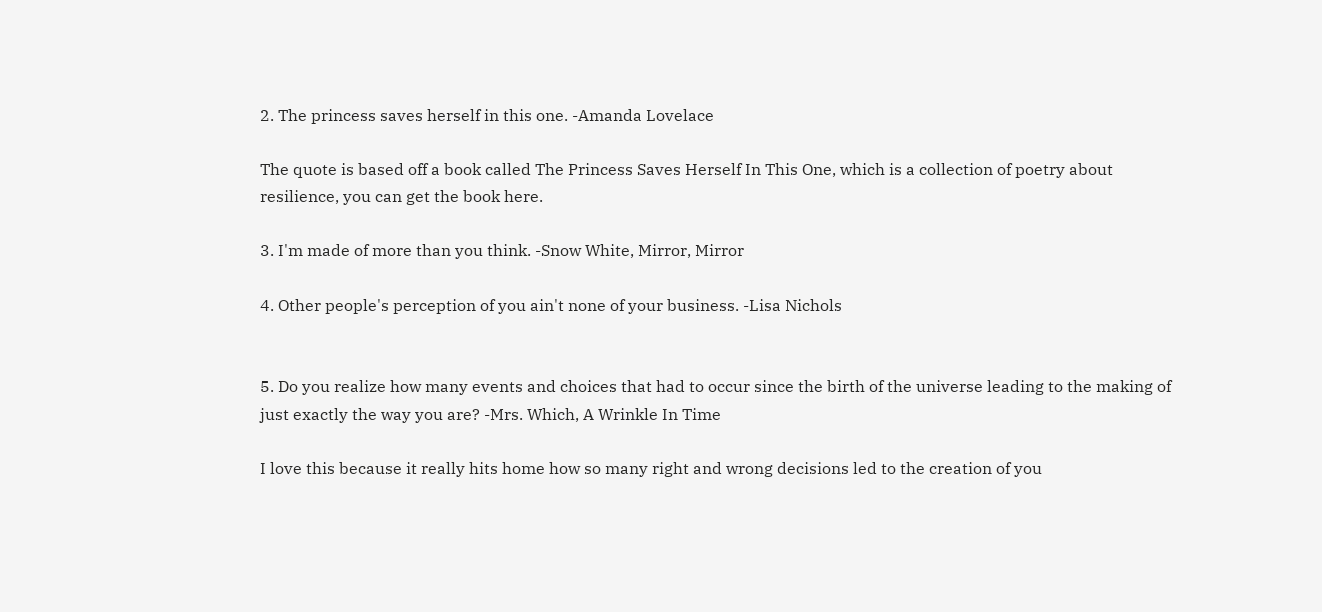2. The princess saves herself in this one. -Amanda Lovelace

The quote is based off a book called The Princess Saves Herself In This One, which is a collection of poetry about resilience, you can get the book here.

3. I'm made of more than you think. -Snow White, Mirror, Mirror

4. Other people's perception of you ain't none of your business. -Lisa Nichols


5. Do you realize how many events and choices that had to occur since the birth of the universe leading to the making of just exactly the way you are? -Mrs. Which, A Wrinkle In Time

I love this because it really hits home how so many right and wrong decisions led to the creation of you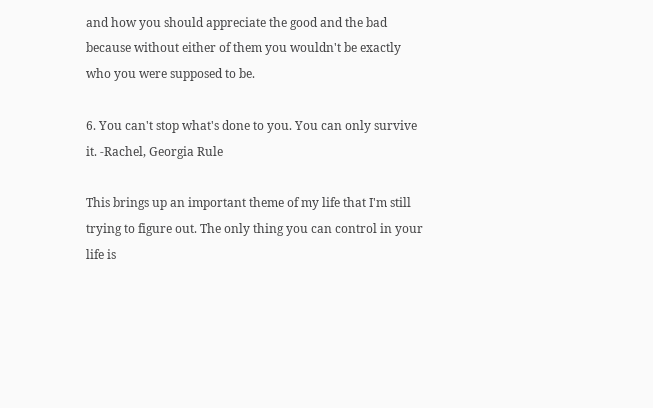and how you should appreciate the good and the bad because without either of them you wouldn't be exactly who you were supposed to be.

6. You can't stop what's done to you. You can only survive it. -Rachel, Georgia Rule

This brings up an important theme of my life that I'm still trying to figure out. The only thing you can control in your life is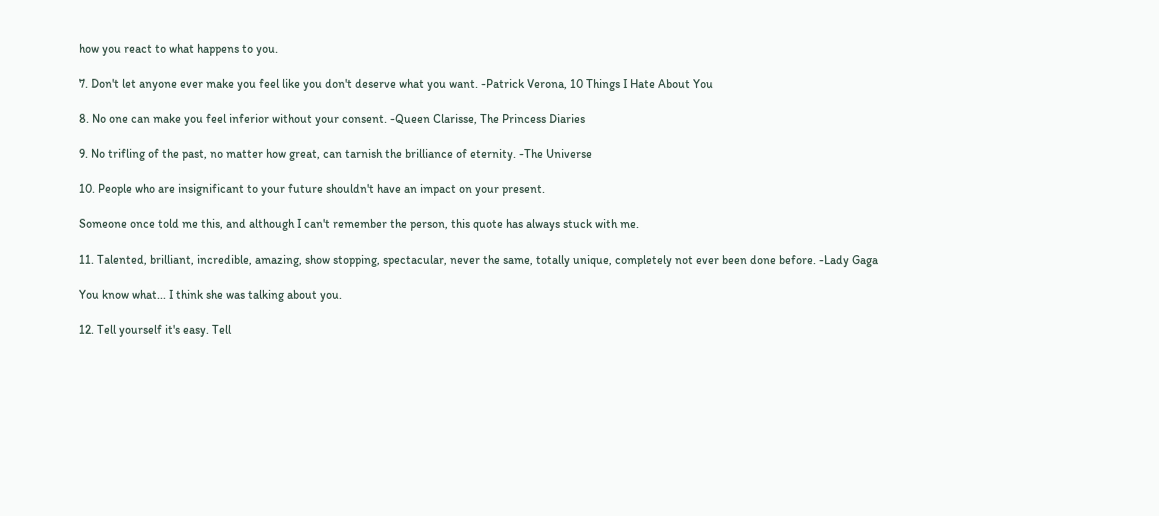how you react to what happens to you.

7. Don't let anyone ever make you feel like you don't deserve what you want. -Patrick Verona, 10 Things I Hate About You

8. No one can make you feel inferior without your consent. -Queen Clarisse, The Princess Diaries

9. No trifling of the past, no matter how great, can tarnish the brilliance of eternity. -The Universe

10. People who are insignificant to your future shouldn't have an impact on your present.

Someone once told me this, and although I can't remember the person, this quote has always stuck with me.

11. Talented, brilliant, incredible, amazing, show stopping, spectacular, never the same, totally unique, completely not ever been done before. -Lady Gaga

You know what... I think she was talking about you.

12. Tell yourself it's easy. Tell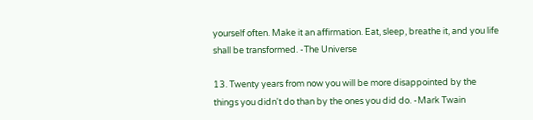yourself often. Make it an affirmation. Eat, sleep, breathe it, and you life shall be transformed. -The Universe

13. Twenty years from now you will be more disappointed by the things you didn't do than by the ones you did do. -Mark Twain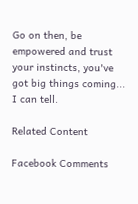Go on then, be empowered and trust your instincts, you've got big things coming... I can tell.

Related Content

Facebook Comments